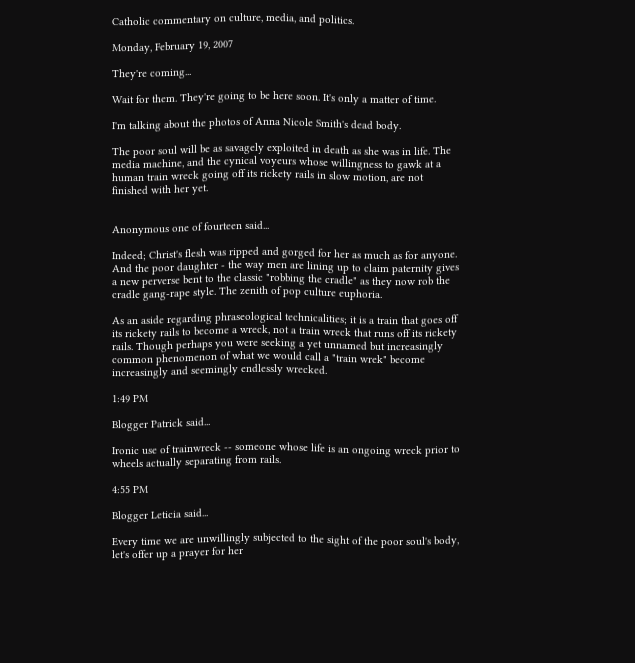Catholic commentary on culture, media, and politics.

Monday, February 19, 2007

They're coming...

Wait for them. They're going to be here soon. It's only a matter of time.

I'm talking about the photos of Anna Nicole Smith's dead body.

The poor soul will be as savagely exploited in death as she was in life. The media machine, and the cynical voyeurs whose willingness to gawk at a human train wreck going off its rickety rails in slow motion, are not finished with her yet.


Anonymous one of fourteen said...

Indeed; Christ's flesh was ripped and gorged for her as much as for anyone. And the poor daughter - the way men are lining up to claim paternity gives a new perverse bent to the classic "robbing the cradle" as they now rob the cradle gang-rape style. The zenith of pop culture euphoria.

As an aside regarding phraseological technicalities; it is a train that goes off its rickety rails to become a wreck, not a train wreck that runs off its rickety rails. Though perhaps you were seeking a yet unnamed but increasingly common phenomenon of what we would call a "train wrek" become increasingly and seemingly endlessly wrecked.

1:49 PM

Blogger Patrick said...

Ironic use of trainwreck -- someone whose life is an ongoing wreck prior to wheels actually separating from rails.

4:55 PM

Blogger Leticia said...

Every time we are unwillingly subjected to the sight of the poor soul's body, let's offer up a prayer for her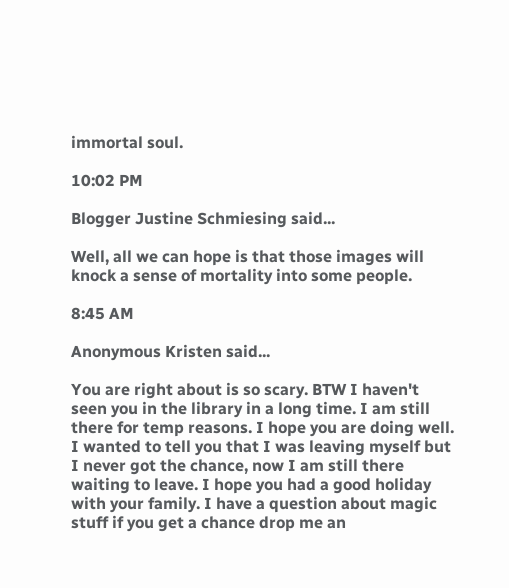immortal soul.

10:02 PM

Blogger Justine Schmiesing said...

Well, all we can hope is that those images will knock a sense of mortality into some people.

8:45 AM

Anonymous Kristen said...

You are right about is so scary. BTW I haven't seen you in the library in a long time. I am still there for temp reasons. I hope you are doing well. I wanted to tell you that I was leaving myself but I never got the chance, now I am still there waiting to leave. I hope you had a good holiday with your family. I have a question about magic stuff if you get a chance drop me an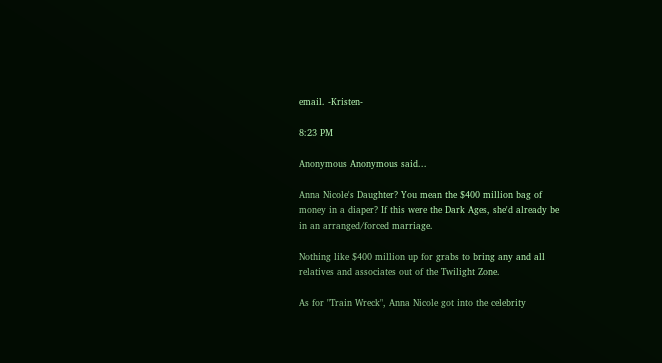email. -Kristen-

8:23 PM

Anonymous Anonymous said...

Anna Nicole's Daughter? You mean the $400 million bag of money in a diaper? If this were the Dark Ages, she'd already be in an arranged/forced marriage.

Nothing like $400 million up for grabs to bring any and all relatives and associates out of the Twilight Zone.

As for "Train Wreck", Anna Nicole got into the celebrity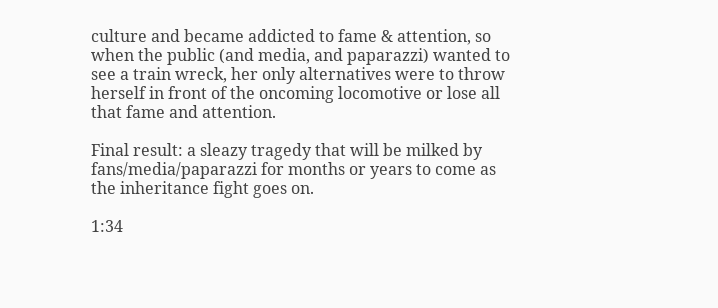culture and became addicted to fame & attention, so when the public (and media, and paparazzi) wanted to see a train wreck, her only alternatives were to throw herself in front of the oncoming locomotive or lose all that fame and attention.

Final result: a sleazy tragedy that will be milked by fans/media/paparazzi for months or years to come as the inheritance fight goes on.

1:34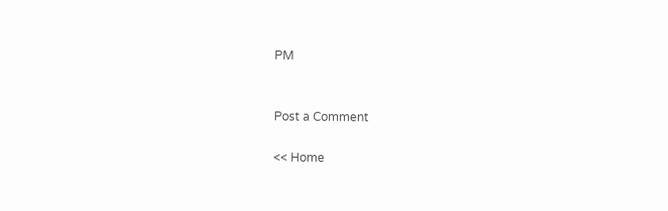PM


Post a Comment

<< Home